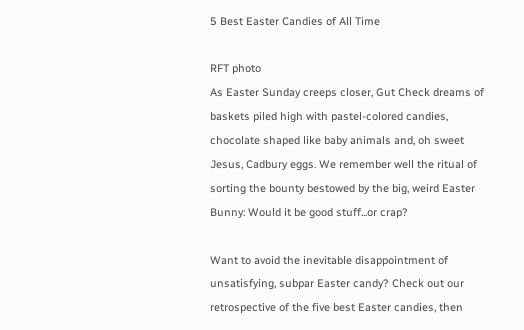5 Best Easter Candies of All Time

RFT photo
As Easter Sunday creeps closer, Gut Check dreams of baskets piled high with pastel-colored candies, chocolate shaped like baby animals and, oh sweet Jesus, Cadbury eggs. We remember well the ritual of sorting the bounty bestowed by the big, weird Easter Bunny: Would it be good stuff...or crap?

Want to avoid the inevitable disappointment of unsatisfying, subpar Easter candy? Check out our retrospective of the five best Easter candies, then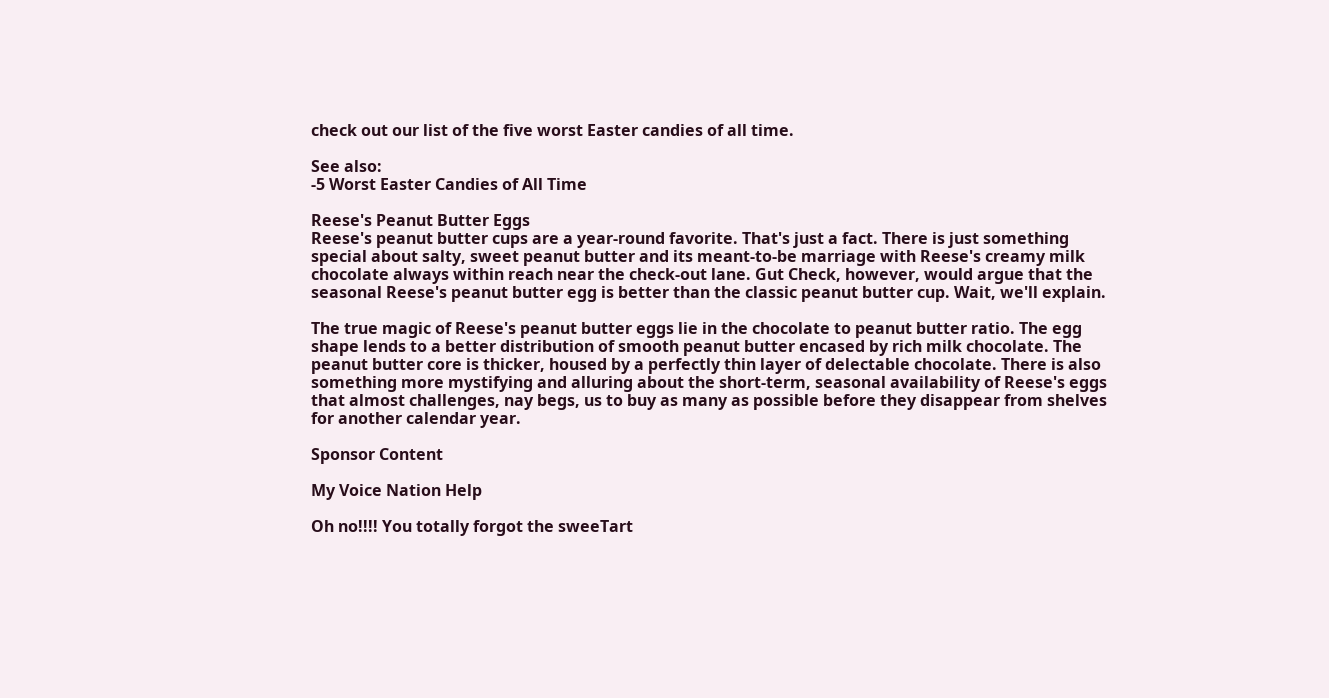check out our list of the five worst Easter candies of all time.

See also:
-5 Worst Easter Candies of All Time

Reese's Peanut Butter Eggs
Reese's peanut butter cups are a year-round favorite. That's just a fact. There is just something special about salty, sweet peanut butter and its meant-to-be marriage with Reese's creamy milk chocolate always within reach near the check-out lane. Gut Check, however, would argue that the seasonal Reese's peanut butter egg is better than the classic peanut butter cup. Wait, we'll explain.

The true magic of Reese's peanut butter eggs lie in the chocolate to peanut butter ratio. The egg shape lends to a better distribution of smooth peanut butter encased by rich milk chocolate. The peanut butter core is thicker, housed by a perfectly thin layer of delectable chocolate. There is also something more mystifying and alluring about the short-term, seasonal availability of Reese's eggs that almost challenges, nay begs, us to buy as many as possible before they disappear from shelves for another calendar year.

Sponsor Content

My Voice Nation Help

Oh no!!!! You totally forgot the sweeTart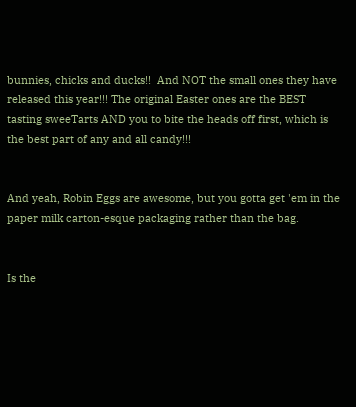bunnies, chicks and ducks!!  And NOT the small ones they have released this year!!! The original Easter ones are the BEST tasting sweeTarts AND you to bite the heads off first, which is the best part of any and all candy!!!


And yeah, Robin Eggs are awesome, but you gotta get 'em in the paper milk carton-esque packaging rather than the bag.


Is the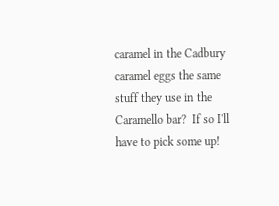caramel in the Cadbury caramel eggs the same stuff they use in the Caramello bar?  If so I'll have to pick some up!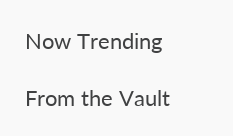Now Trending

From the Vault